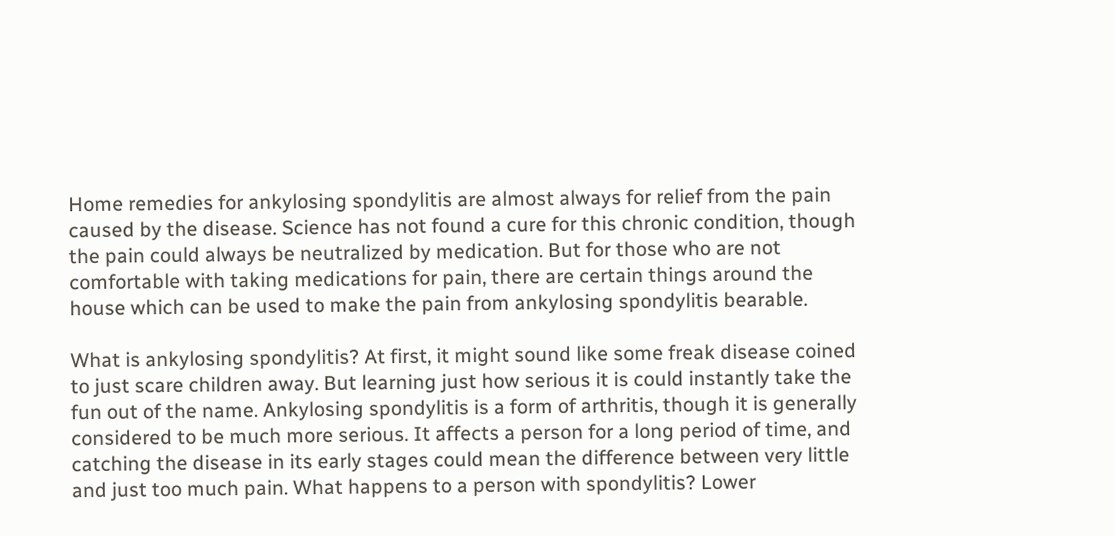Home remedies for ankylosing spondylitis are almost always for relief from the pain caused by the disease. Science has not found a cure for this chronic condition, though the pain could always be neutralized by medication. But for those who are not comfortable with taking medications for pain, there are certain things around the house which can be used to make the pain from ankylosing spondylitis bearable.

What is ankylosing spondylitis? At first, it might sound like some freak disease coined to just scare children away. But learning just how serious it is could instantly take the fun out of the name. Ankylosing spondylitis is a form of arthritis, though it is generally considered to be much more serious. It affects a person for a long period of time, and catching the disease in its early stages could mean the difference between very little and just too much pain. What happens to a person with spondylitis? Lower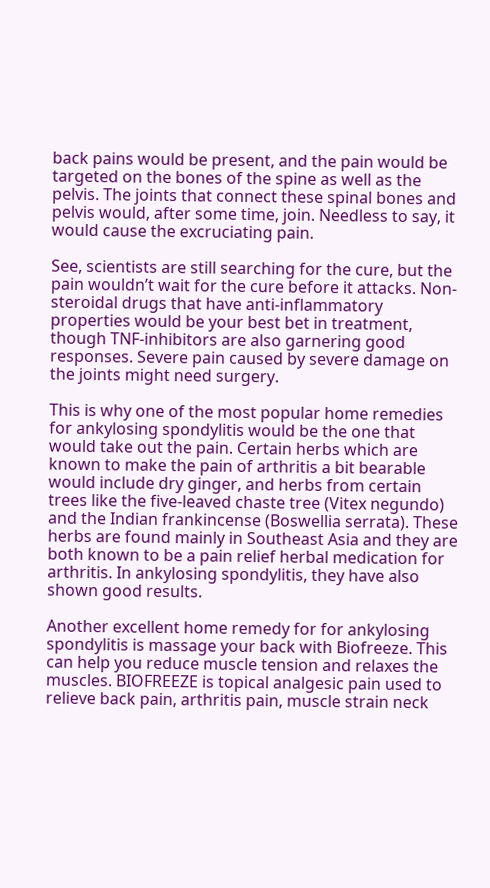back pains would be present, and the pain would be targeted on the bones of the spine as well as the pelvis. The joints that connect these spinal bones and pelvis would, after some time, join. Needless to say, it would cause the excruciating pain.

See, scientists are still searching for the cure, but the pain wouldn’t wait for the cure before it attacks. Non-steroidal drugs that have anti-inflammatory properties would be your best bet in treatment, though TNF-inhibitors are also garnering good responses. Severe pain caused by severe damage on the joints might need surgery.

This is why one of the most popular home remedies for ankylosing spondylitis would be the one that would take out the pain. Certain herbs which are known to make the pain of arthritis a bit bearable would include dry ginger, and herbs from certain trees like the five-leaved chaste tree (Vitex negundo) and the Indian frankincense (Boswellia serrata). These herbs are found mainly in Southeast Asia and they are both known to be a pain relief herbal medication for arthritis. In ankylosing spondylitis, they have also shown good results.

Another excellent home remedy for for ankylosing spondylitis is massage your back with Biofreeze. This can help you reduce muscle tension and relaxes the muscles. BIOFREEZE is topical analgesic pain used to relieve back pain, arthritis pain, muscle strain neck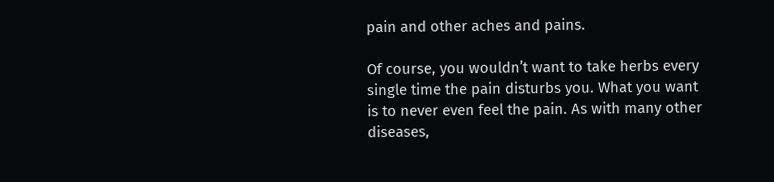pain and other aches and pains.

Of course, you wouldn’t want to take herbs every single time the pain disturbs you. What you want is to never even feel the pain. As with many other diseases,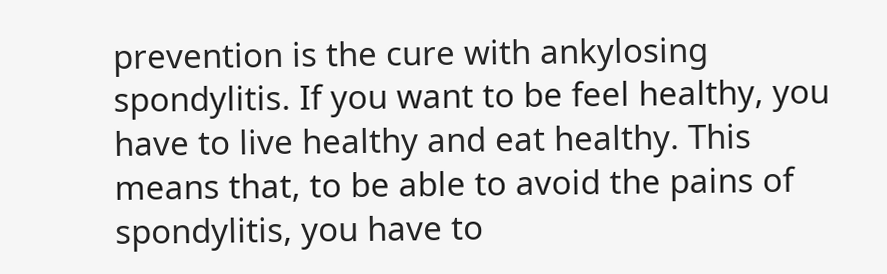prevention is the cure with ankylosing spondylitis. If you want to be feel healthy, you have to live healthy and eat healthy. This means that, to be able to avoid the pains of spondylitis, you have to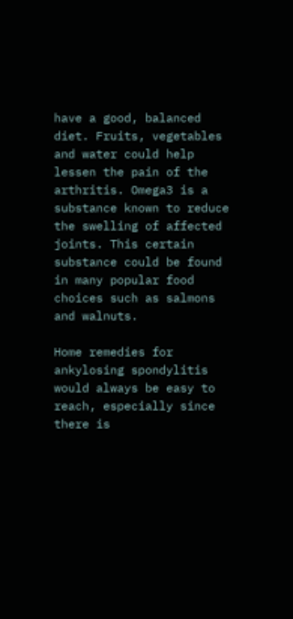have a good, balanced diet. Fruits, vegetables and water could help lessen the pain of the arthritis. Omega3 is a substance known to reduce the swelling of affected joints. This certain substance could be found in many popular food choices such as salmons and walnuts.

Home remedies for ankylosing spondylitis would always be easy to reach, especially since there is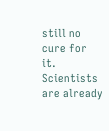still no cure for it. Scientists are already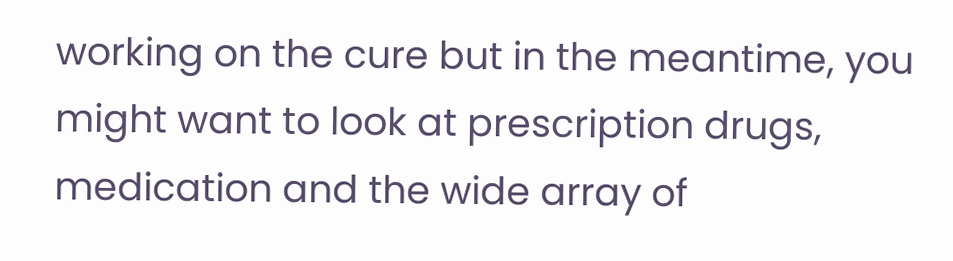working on the cure but in the meantime, you might want to look at prescription drugs, medication and the wide array of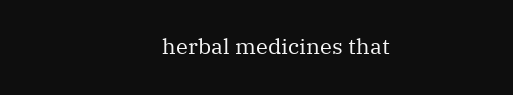herbal medicines that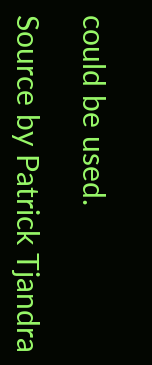could be used.

Source by Patrick Tjandra